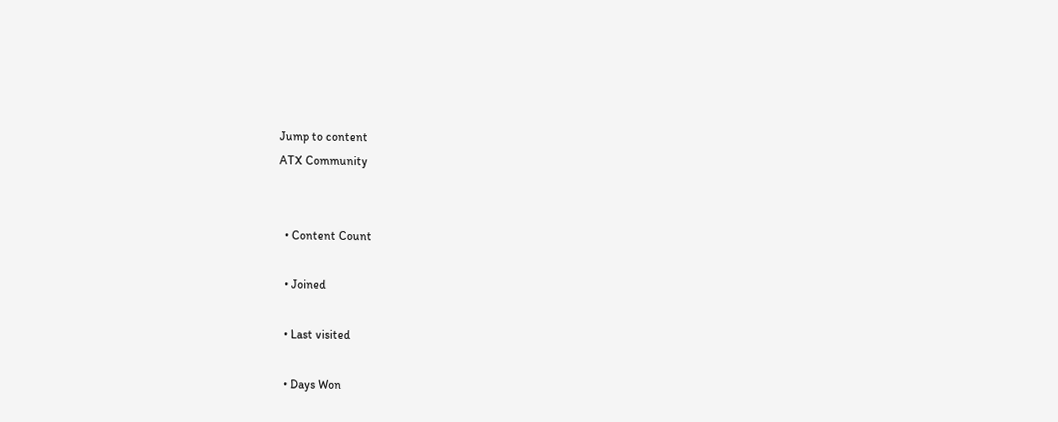Jump to content
ATX Community


  • Content Count

  • Joined

  • Last visited

  • Days Won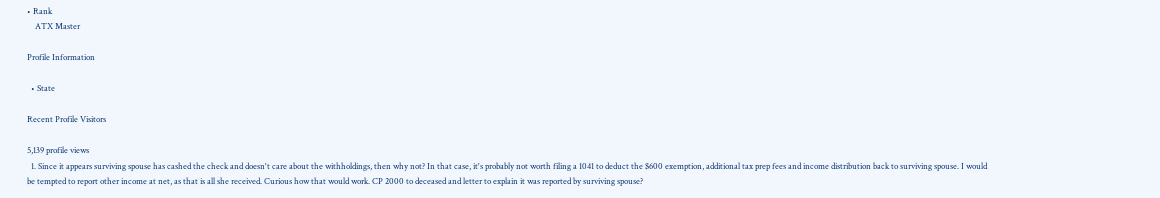• Rank
    ATX Master

Profile Information

  • State

Recent Profile Visitors

5,139 profile views
  1. Since it appears surviving spouse has cashed the check and doesn't care about the withholdings, then why not? In that case, it's probably not worth filing a 1041 to deduct the $600 exemption, additional tax prep fees and income distribution back to surviving spouse. I would be tempted to report other income at net, as that is all she received. Curious how that would work. CP 2000 to deceased and letter to explain it was reported by surviving spouse?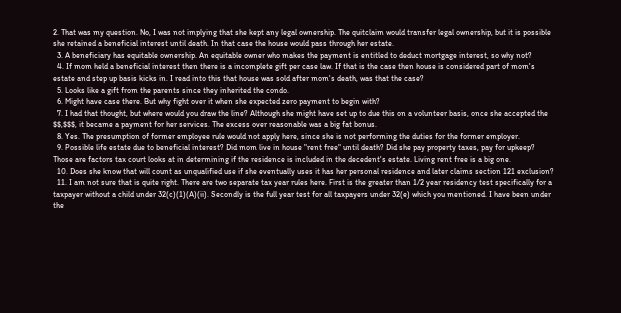2. That was my question. No, I was not implying that she kept any legal ownership. The quitclaim would transfer legal ownership, but it is possible she retained a beneficial interest until death. In that case the house would pass through her estate.
  3. A beneficiary has equitable ownership. An equitable owner who makes the payment is entitled to deduct mortgage interest, so why not?
  4. If mom held a beneficial interest then there is a incomplete gift per case law. If that is the case then house is considered part of mom's estate and step up basis kicks in. I read into this that house was sold after mom's death, was that the case?
  5. Looks like a gift from the parents since they inherited the condo.
  6. Might have case there. But why fight over it when she expected zero payment to begin with?
  7. I had that thought, but where would you draw the line? Although she might have set up to due this on a volunteer basis, once she accepted the $$,$$$, it became a payment for her services. The excess over reasonable was a big fat bonus.
  8. Yes. The presumption of former employee rule would not apply here, since she is not performing the duties for the former employer.
  9. Possible life estate due to beneficial interest? Did mom live in house "rent free" until death? Did she pay property taxes, pay for upkeep? Those are factors tax court looks at in determining if the residence is included in the decedent's estate. Living rent free is a big one.
  10. Does she know that will count as unqualified use if she eventually uses it has her personal residence and later claims section 121 exclusion?
  11. I am not sure that is quite right. There are two separate tax year rules here. First is the greater than 1/2 year residency test specifically for a taxpayer without a child under 32(c)(1)(A)(ii). Secondly is the full year test for all taxpayers under 32(e) which you mentioned. I have been under the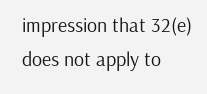impression that 32(e) does not apply to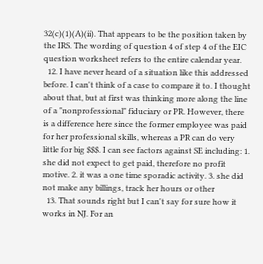32(c)(1)(A)(ii). That appears to be the position taken by the IRS. The wording of question 4 of step 4 of the EIC question worksheet refers to the entire calendar year.
  12. I have never heard of a situation like this addressed before. I can't think of a case to compare it to. I thought about that, but at first was thinking more along the line of a "nonprofessional" fiduciary or PR. However, there is a difference here since the former employee was paid for her professional skills, whereas a PR can do very little for big $$$. I can see factors against SE including: 1. she did not expect to get paid, therefore no profit motive. 2. it was a one time sporadic activity. 3. she did not make any billings, track her hours or other
  13. That sounds right but I can't say for sure how it works in NJ. For an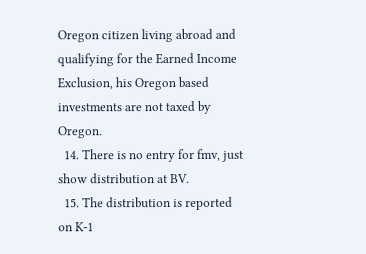Oregon citizen living abroad and qualifying for the Earned Income Exclusion, his Oregon based investments are not taxed by Oregon.
  14. There is no entry for fmv, just show distribution at BV.
  15. The distribution is reported on K-1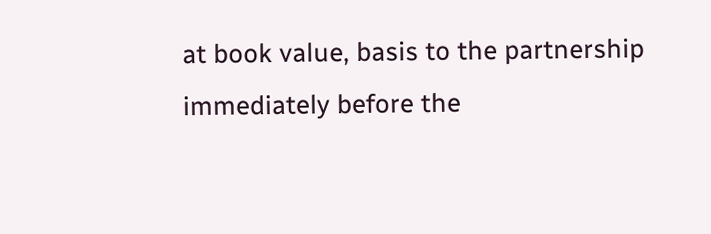at book value, basis to the partnership immediately before the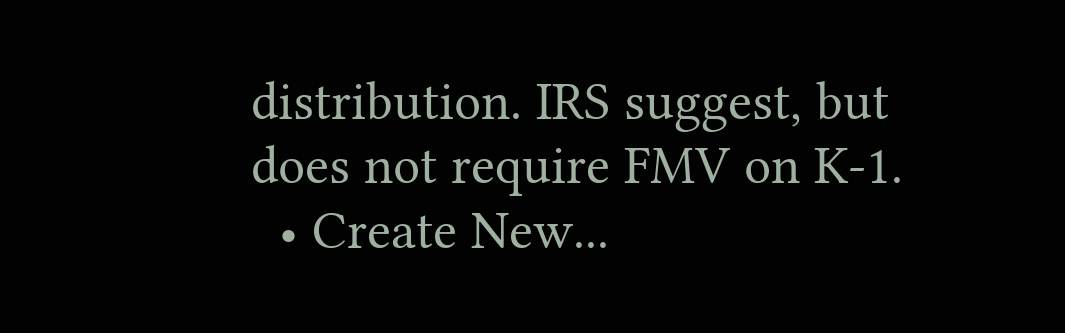distribution. IRS suggest, but does not require FMV on K-1.
  • Create New...